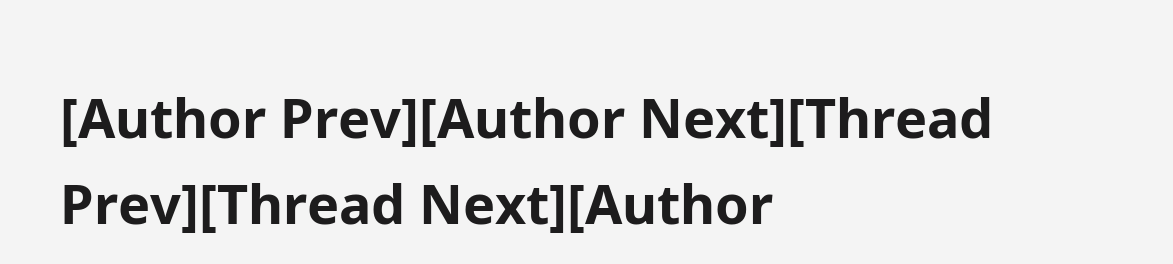[Author Prev][Author Next][Thread Prev][Thread Next][Author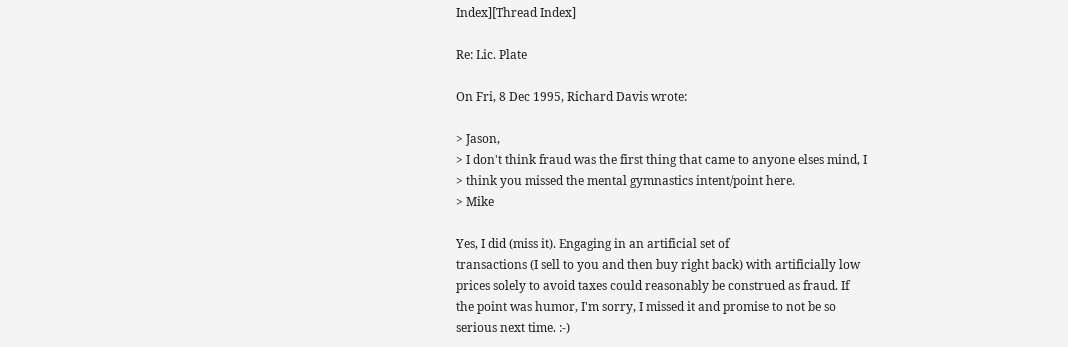Index][Thread Index]

Re: Lic. Plate

On Fri, 8 Dec 1995, Richard Davis wrote:

> Jason,
> I don't think fraud was the first thing that came to anyone elses mind, I
> think you missed the mental gymnastics intent/point here.
> Mike

Yes, I did (miss it). Engaging in an artificial set of
transactions (I sell to you and then buy right back) with artificially low
prices solely to avoid taxes could reasonably be construed as fraud. If
the point was humor, I'm sorry, I missed it and promise to not be so
serious next time. :-)